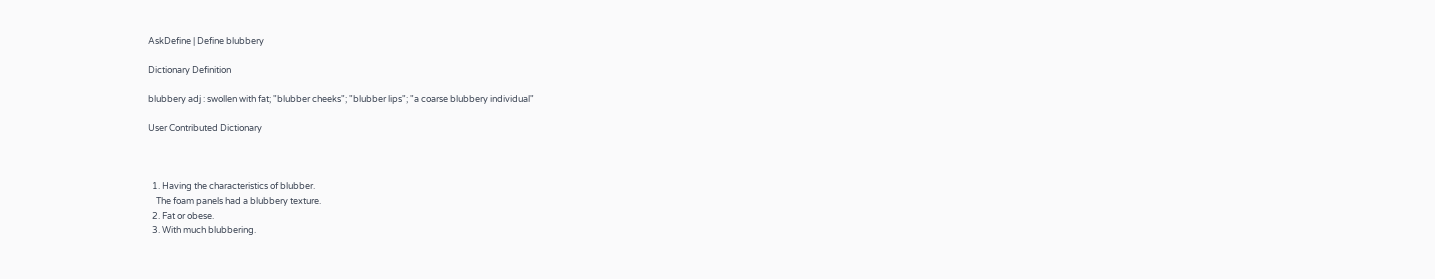AskDefine | Define blubbery

Dictionary Definition

blubbery adj : swollen with fat; "blubber cheeks"; "blubber lips"; "a coarse blubbery individual"

User Contributed Dictionary



  1. Having the characteristics of blubber.
    The foam panels had a blubbery texture.
  2. Fat or obese.
  3. With much blubbering.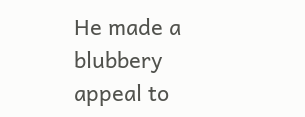He made a blubbery appeal to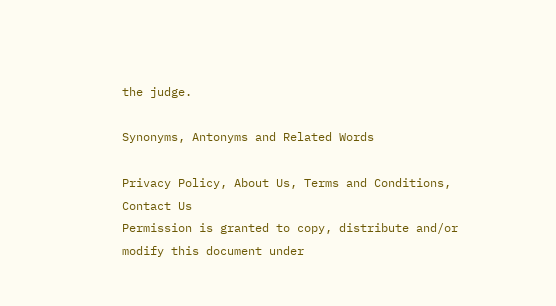the judge.

Synonyms, Antonyms and Related Words

Privacy Policy, About Us, Terms and Conditions, Contact Us
Permission is granted to copy, distribute and/or modify this document under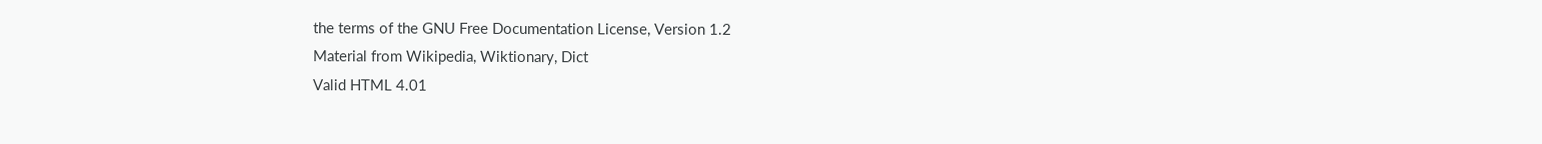the terms of the GNU Free Documentation License, Version 1.2
Material from Wikipedia, Wiktionary, Dict
Valid HTML 4.01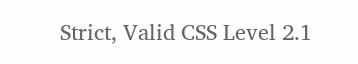Strict, Valid CSS Level 2.1